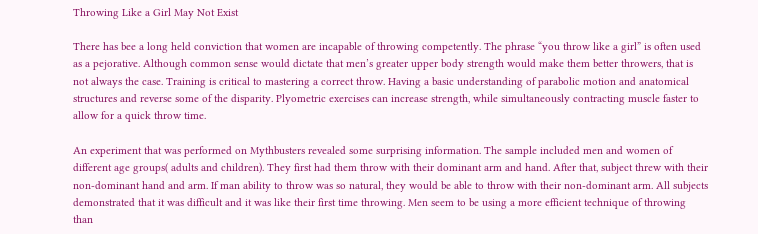Throwing Like a Girl May Not Exist

There has bee a long held conviction that women are incapable of throwing competently. The phrase “you throw like a girl” is often used as a pejorative. Although common sense would dictate that men’s greater upper body strength would make them better throwers, that is not always the case. Training is critical to mastering a correct throw. Having a basic understanding of parabolic motion and anatomical structures and reverse some of the disparity. Plyometric exercises can increase strength, while simultaneously contracting muscle faster to allow for a quick throw time.

An experiment that was performed on Mythbusters revealed some surprising information. The sample included men and women of  different age groups( adults and children). They first had them throw with their dominant arm and hand. After that, subject threw with their non-dominant hand and arm. If man ability to throw was so natural, they would be able to throw with their non-dominant arm. All subjects demonstrated that it was difficult and it was like their first time throwing. Men seem to be using a more efficient technique of throwing than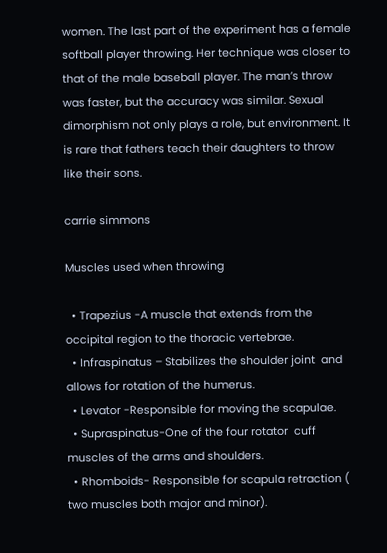women. The last part of the experiment has a female softball player throwing. Her technique was closer to that of the male baseball player. The man’s throw was faster, but the accuracy was similar. Sexual dimorphism not only plays a role, but environment. It is rare that fathers teach their daughters to throw like their sons.

carrie simmons

Muscles used when throwing

  • Trapezius -A muscle that extends from the occipital region to the thoracic vertebrae.
  • Infraspinatus – Stabilizes the shoulder joint  and allows for rotation of the humerus.
  • Levator -Responsible for moving the scapulae.
  • Supraspinatus-One of the four rotator  cuff muscles of the arms and shoulders.
  • Rhomboids- Responsible for scapula retraction ( two muscles both major and minor).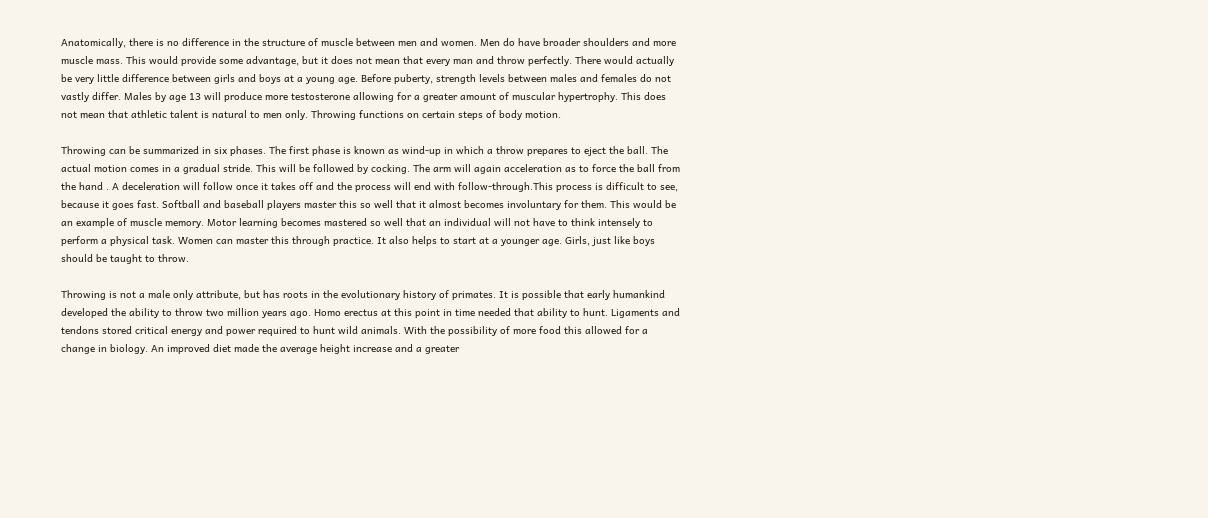Anatomically, there is no difference in the structure of muscle between men and women. Men do have broader shoulders and more muscle mass. This would provide some advantage, but it does not mean that every man and throw perfectly. There would actually be very little difference between girls and boys at a young age. Before puberty, strength levels between males and females do not vastly differ. Males by age 13 will produce more testosterone allowing for a greater amount of muscular hypertrophy. This does not mean that athletic talent is natural to men only. Throwing functions on certain steps of body motion.

Throwing can be summarized in six phases. The first phase is known as wind-up in which a throw prepares to eject the ball. The actual motion comes in a gradual stride. This will be followed by cocking. The arm will again acceleration as to force the ball from the hand . A deceleration will follow once it takes off and the process will end with follow-through.This process is difficult to see, because it goes fast. Softball and baseball players master this so well that it almost becomes involuntary for them. This would be an example of muscle memory. Motor learning becomes mastered so well that an individual will not have to think intensely to perform a physical task. Women can master this through practice. It also helps to start at a younger age. Girls, just like boys should be taught to throw.

Throwing is not a male only attribute, but has roots in the evolutionary history of primates. It is possible that early humankind developed the ability to throw two million years ago. Homo erectus at this point in time needed that ability to hunt. Ligaments and tendons stored critical energy and power required to hunt wild animals. With the possibility of more food this allowed for a change in biology. An improved diet made the average height increase and a greater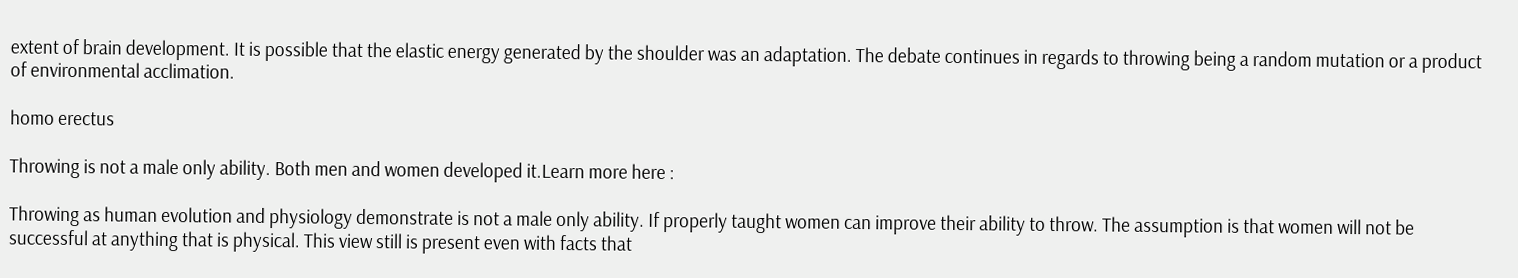extent of brain development. It is possible that the elastic energy generated by the shoulder was an adaptation. The debate continues in regards to throwing being a random mutation or a product of environmental acclimation.

homo erectus

Throwing is not a male only ability. Both men and women developed it.Learn more here :

Throwing as human evolution and physiology demonstrate is not a male only ability. If properly taught women can improve their ability to throw. The assumption is that women will not be successful at anything that is physical. This view still is present even with facts that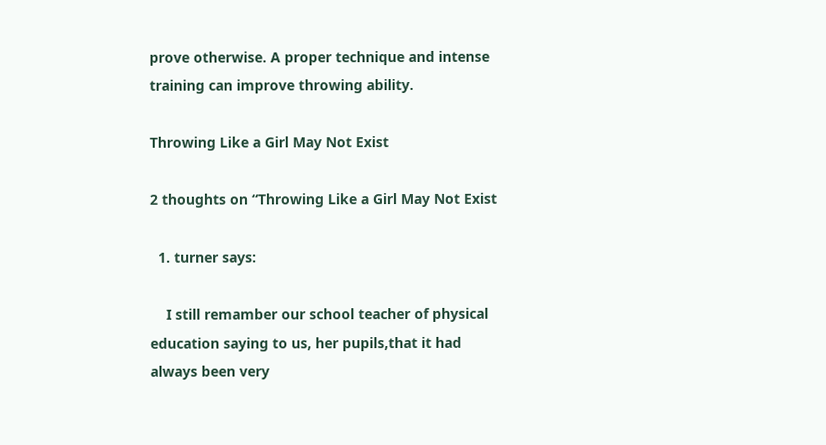prove otherwise. A proper technique and intense training can improve throwing ability.

Throwing Like a Girl May Not Exist

2 thoughts on “Throwing Like a Girl May Not Exist

  1. turner says:

    I still remamber our school teacher of physical education saying to us, her pupils,that it had always been very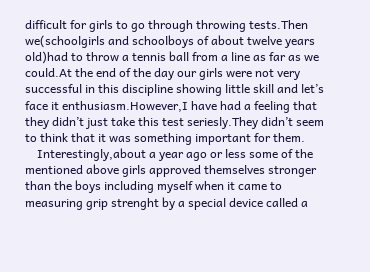difficult for girls to go through throwing tests.Then we(schoolgirls and schoolboys of about twelve years old)had to throw a tennis ball from a line as far as we could.At the end of the day our girls were not very successful in this discipline showing little skill and let’s face it enthusiasm.However,I have had a feeling that they didn’t just take this test seriesly.They didn’t seem to think that it was something important for them.
    Interestingly,about a year ago or less some of the mentioned above girls approved themselves stronger than the boys including myself when it came to measuring grip strenght by a special device called a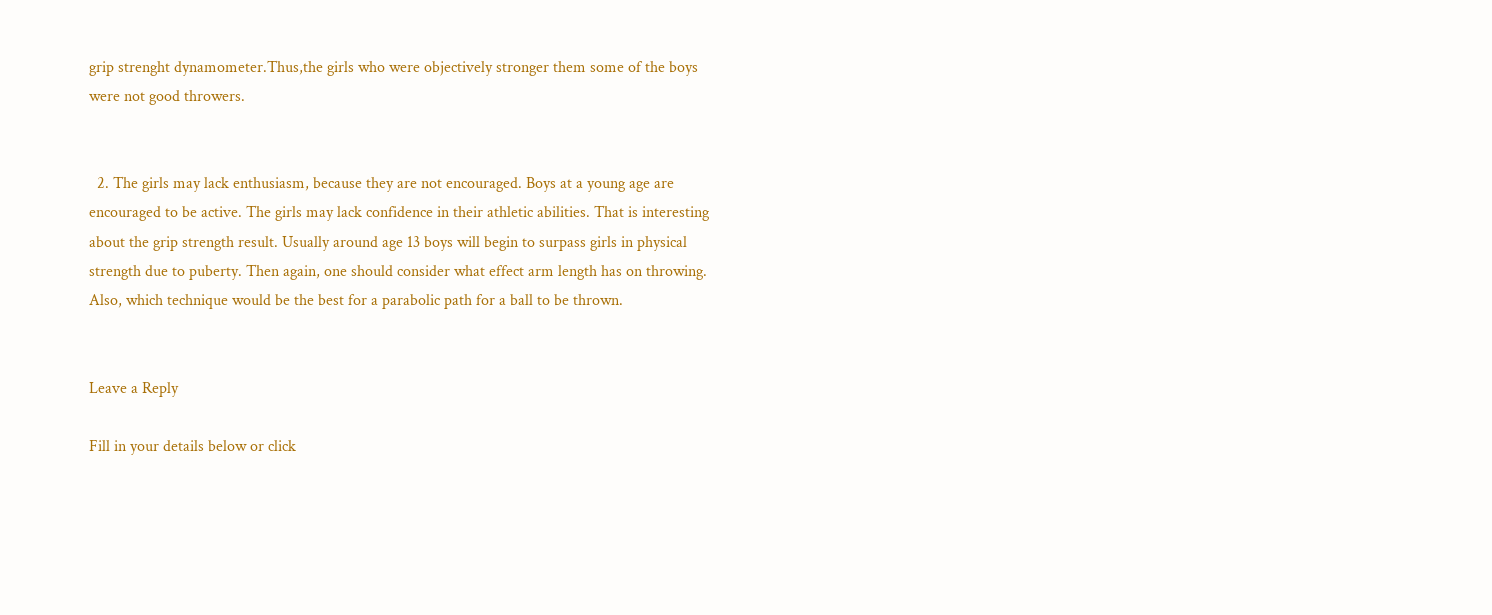grip strenght dynamometer.Thus,the girls who were objectively stronger them some of the boys were not good throwers.


  2. The girls may lack enthusiasm, because they are not encouraged. Boys at a young age are encouraged to be active. The girls may lack confidence in their athletic abilities. That is interesting about the grip strength result. Usually around age 13 boys will begin to surpass girls in physical strength due to puberty. Then again, one should consider what effect arm length has on throwing. Also, which technique would be the best for a parabolic path for a ball to be thrown.


Leave a Reply

Fill in your details below or click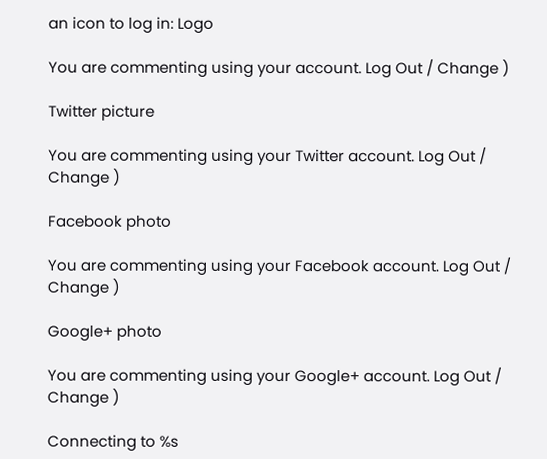an icon to log in: Logo

You are commenting using your account. Log Out / Change )

Twitter picture

You are commenting using your Twitter account. Log Out / Change )

Facebook photo

You are commenting using your Facebook account. Log Out / Change )

Google+ photo

You are commenting using your Google+ account. Log Out / Change )

Connecting to %s